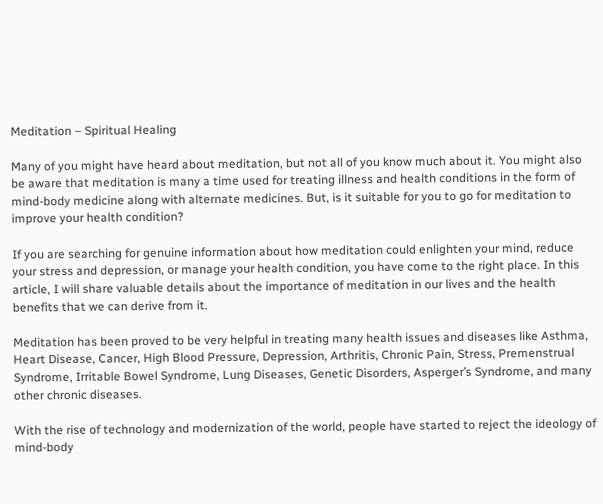Meditation – Spiritual Healing

Many of you might have heard about meditation, but not all of you know much about it. You might also be aware that meditation is many a time used for treating illness and health conditions in the form of mind-body medicine along with alternate medicines. But, is it suitable for you to go for meditation to improve your health condition?

If you are searching for genuine information about how meditation could enlighten your mind, reduce your stress and depression, or manage your health condition, you have come to the right place. In this article, I will share valuable details about the importance of meditation in our lives and the health benefits that we can derive from it.

Meditation has been proved to be very helpful in treating many health issues and diseases like Asthma, Heart Disease, Cancer, High Blood Pressure, Depression, Arthritis, Chronic Pain, Stress, Premenstrual Syndrome, Irritable Bowel Syndrome, Lung Diseases, Genetic Disorders, Asperger’s Syndrome, and many other chronic diseases.

With the rise of technology and modernization of the world, people have started to reject the ideology of mind-body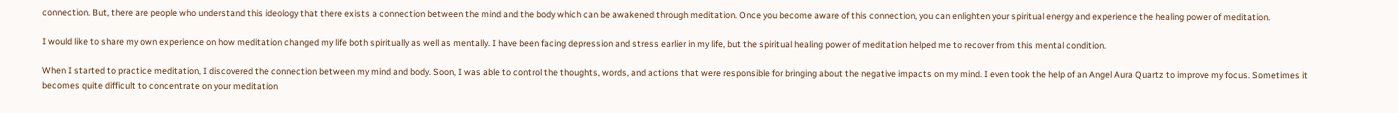connection. But, there are people who understand this ideology that there exists a connection between the mind and the body which can be awakened through meditation. Once you become aware of this connection, you can enlighten your spiritual energy and experience the healing power of meditation.

I would like to share my own experience on how meditation changed my life both spiritually as well as mentally. I have been facing depression and stress earlier in my life, but the spiritual healing power of meditation helped me to recover from this mental condition.

When I started to practice meditation, I discovered the connection between my mind and body. Soon, I was able to control the thoughts, words, and actions that were responsible for bringing about the negative impacts on my mind. I even took the help of an Angel Aura Quartz to improve my focus. Sometimes it becomes quite difficult to concentrate on your meditation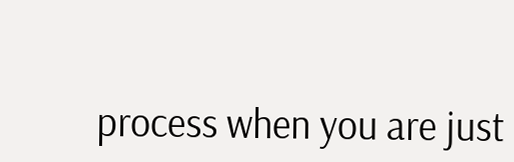process when you are just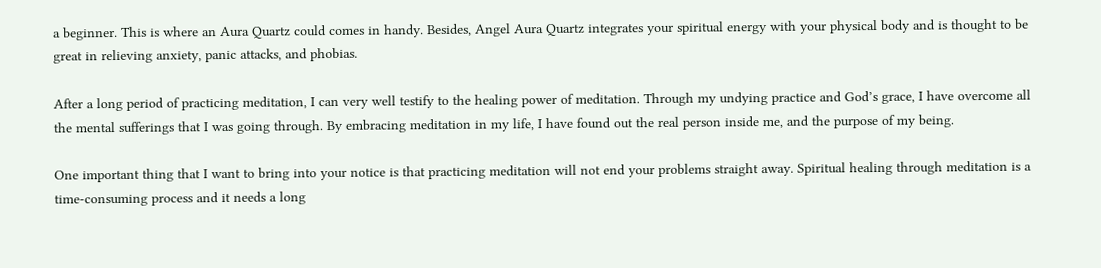a beginner. This is where an Aura Quartz could comes in handy. Besides, Angel Aura Quartz integrates your spiritual energy with your physical body and is thought to be great in relieving anxiety, panic attacks, and phobias.

After a long period of practicing meditation, I can very well testify to the healing power of meditation. Through my undying practice and God’s grace, I have overcome all the mental sufferings that I was going through. By embracing meditation in my life, I have found out the real person inside me, and the purpose of my being.

One important thing that I want to bring into your notice is that practicing meditation will not end your problems straight away. Spiritual healing through meditation is a time-consuming process and it needs a long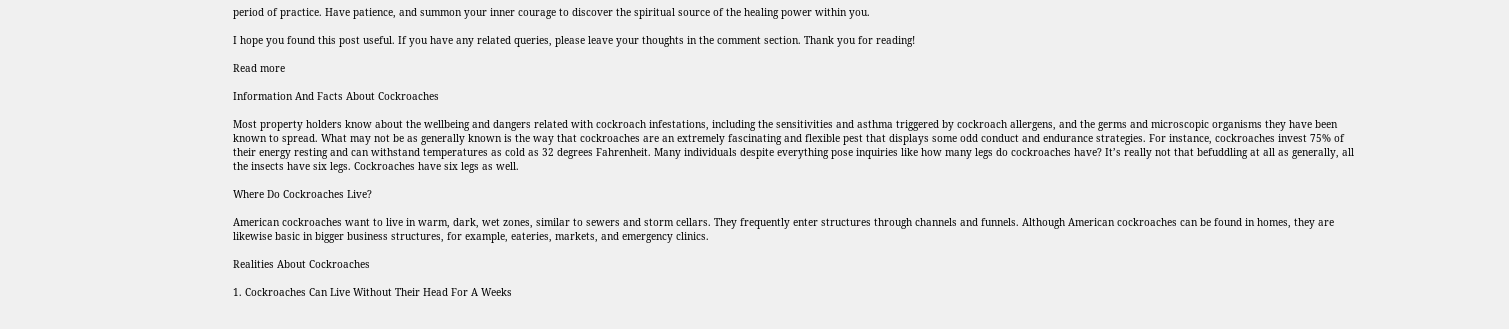period of practice. Have patience, and summon your inner courage to discover the spiritual source of the healing power within you.

I hope you found this post useful. If you have any related queries, please leave your thoughts in the comment section. Thank you for reading!

Read more

Information And Facts About Cockroaches

Most property holders know about the wellbeing and dangers related with cockroach infestations, including the sensitivities and asthma triggered by cockroach allergens, and the germs and microscopic organisms they have been known to spread. What may not be as generally known is the way that cockroaches are an extremely fascinating and flexible pest that displays some odd conduct and endurance strategies. For instance, cockroaches invest 75% of their energy resting and can withstand temperatures as cold as 32 degrees Fahrenheit. Many individuals despite everything pose inquiries like how many legs do cockroaches have? It’s really not that befuddling at all as generally, all the insects have six legs. Cockroaches have six legs as well.

Where Do Cockroaches Live?

American cockroaches want to live in warm, dark, wet zones, similar to sewers and storm cellars. They frequently enter structures through channels and funnels. Although American cockroaches can be found in homes, they are likewise basic in bigger business structures, for example, eateries, markets, and emergency clinics.

Realities About Cockroaches

1. Cockroaches Can Live Without Their Head For A Weeks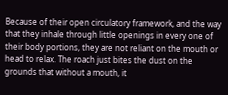Because of their open circulatory framework, and the way that they inhale through little openings in every one of their body portions, they are not reliant on the mouth or head to relax. The roach just bites the dust on the grounds that without a mouth, it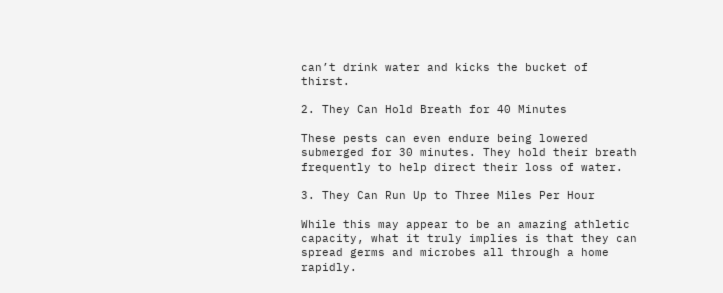can’t drink water and kicks the bucket of thirst.

2. They Can Hold Breath for 40 Minutes

These pests can even endure being lowered submerged for 30 minutes. They hold their breath frequently to help direct their loss of water.

3. They Can Run Up to Three Miles Per Hour

While this may appear to be an amazing athletic capacity, what it truly implies is that they can spread germs and microbes all through a home rapidly.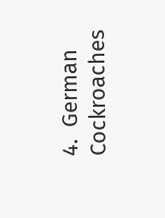4.  German Cockroaches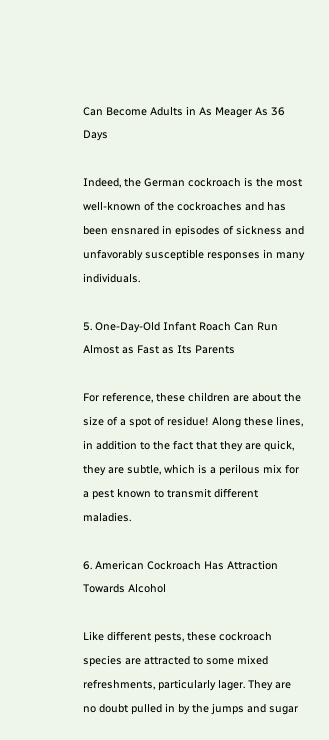Can Become Adults in As Meager As 36 Days

Indeed, the German cockroach is the most well-known of the cockroaches and has been ensnared in episodes of sickness and unfavorably susceptible responses in many individuals.

5. One-Day-Old Infant Roach Can Run Almost as Fast as Its Parents

For reference, these children are about the size of a spot of residue! Along these lines, in addition to the fact that they are quick, they are subtle, which is a perilous mix for a pest known to transmit different maladies.

6. American Cockroach Has Attraction Towards Alcohol

Like different pests, these cockroach species are attracted to some mixed refreshments, particularly lager. They are no doubt pulled in by the jumps and sugar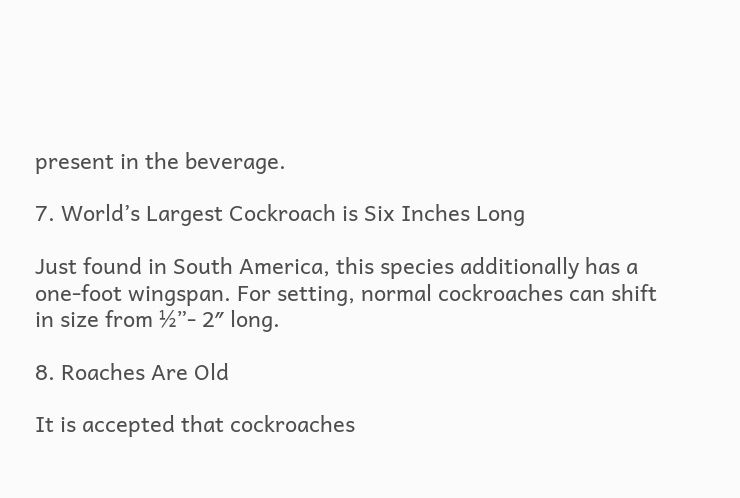present in the beverage.

7. World’s Largest Cockroach is Six Inches Long

Just found in South America, this species additionally has a one-foot wingspan. For setting, normal cockroaches can shift in size from ½”- 2″ long.

8. Roaches Are Old

It is accepted that cockroaches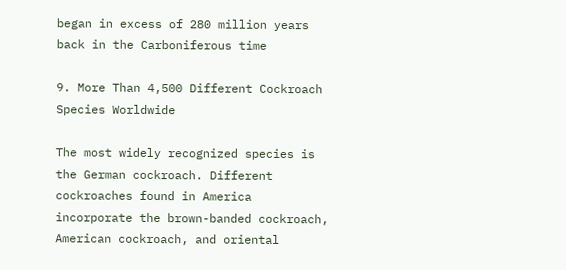began in excess of 280 million years back in the Carboniferous time

9. More Than 4,500 Different Cockroach Species Worldwide

The most widely recognized species is the German cockroach. Different cockroaches found in America incorporate the brown-banded cockroach, American cockroach, and oriental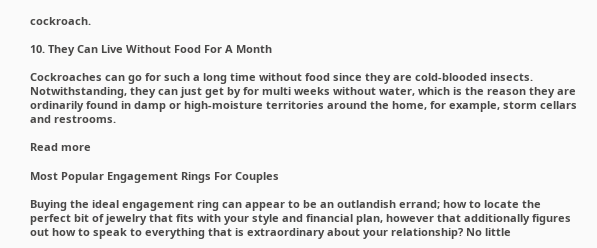cockroach.

10. They Can Live Without Food For A Month

Cockroaches can go for such a long time without food since they are cold-blooded insects. Notwithstanding, they can just get by for multi weeks without water, which is the reason they are ordinarily found in damp or high-moisture territories around the home, for example, storm cellars and restrooms.

Read more

Most Popular Engagement Rings For Couples

Buying the ideal engagement ring can appear to be an outlandish errand; how to locate the perfect bit of jewelry that fits with your style and financial plan, however that additionally figures out how to speak to everything that is extraordinary about your relationship? No little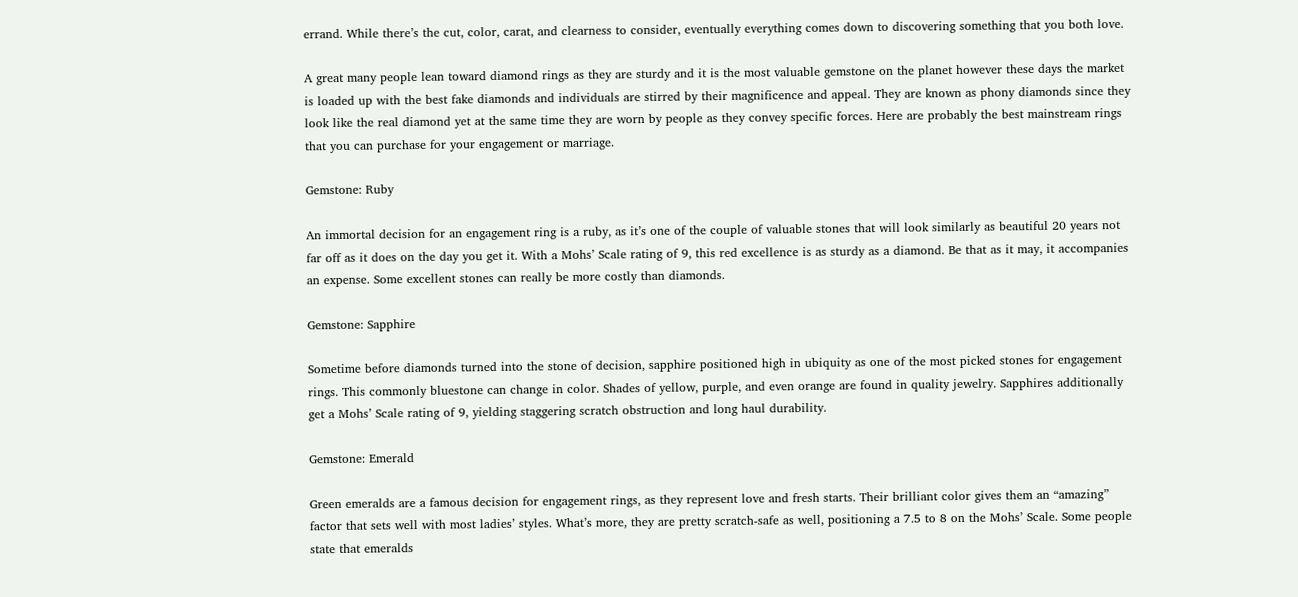errand. While there’s the cut, color, carat, and clearness to consider, eventually everything comes down to discovering something that you both love.

A great many people lean toward diamond rings as they are sturdy and it is the most valuable gemstone on the planet however these days the market is loaded up with the best fake diamonds and individuals are stirred by their magnificence and appeal. They are known as phony diamonds since they look like the real diamond yet at the same time they are worn by people as they convey specific forces. Here are probably the best mainstream rings that you can purchase for your engagement or marriage.

Gemstone: Ruby

An immortal decision for an engagement ring is a ruby, as it’s one of the couple of valuable stones that will look similarly as beautiful 20 years not far off as it does on the day you get it. With a Mohs’ Scale rating of 9, this red excellence is as sturdy as a diamond. Be that as it may, it accompanies an expense. Some excellent stones can really be more costly than diamonds.

Gemstone: Sapphire

Sometime before diamonds turned into the stone of decision, sapphire positioned high in ubiquity as one of the most picked stones for engagement rings. This commonly bluestone can change in color. Shades of yellow, purple, and even orange are found in quality jewelry. Sapphires additionally get a Mohs’ Scale rating of 9, yielding staggering scratch obstruction and long haul durability.

Gemstone: Emerald

Green emeralds are a famous decision for engagement rings, as they represent love and fresh starts. Their brilliant color gives them an “amazing” factor that sets well with most ladies’ styles. What’s more, they are pretty scratch-safe as well, positioning a 7.5 to 8 on the Mohs’ Scale. Some people state that emeralds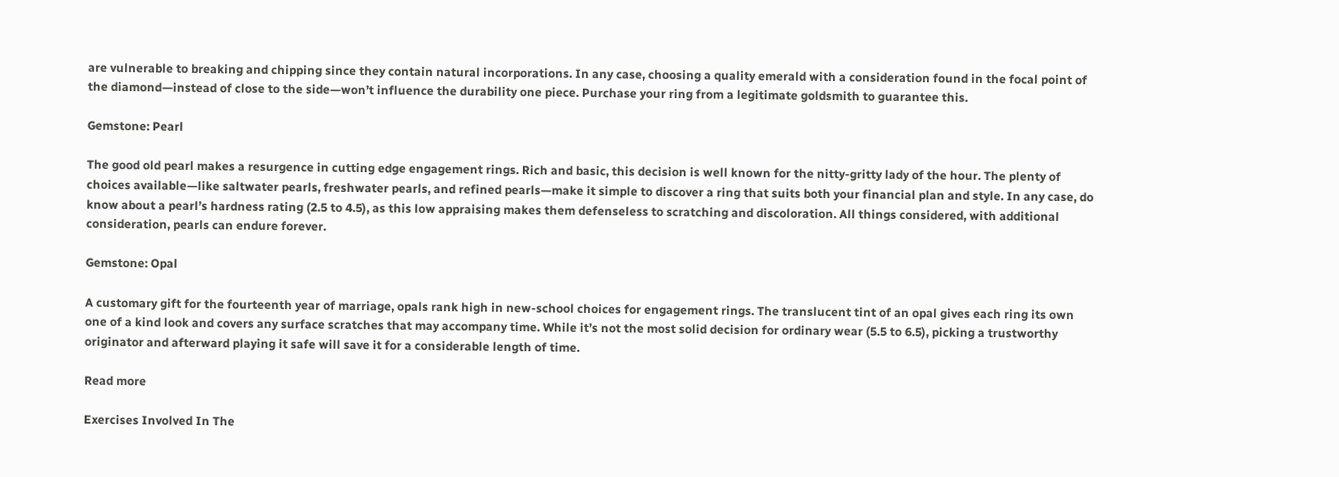are vulnerable to breaking and chipping since they contain natural incorporations. In any case, choosing a quality emerald with a consideration found in the focal point of the diamond—instead of close to the side—won’t influence the durability one piece. Purchase your ring from a legitimate goldsmith to guarantee this.

Gemstone: Pearl

The good old pearl makes a resurgence in cutting edge engagement rings. Rich and basic, this decision is well known for the nitty-gritty lady of the hour. The plenty of choices available—like saltwater pearls, freshwater pearls, and refined pearls—make it simple to discover a ring that suits both your financial plan and style. In any case, do know about a pearl’s hardness rating (2.5 to 4.5), as this low appraising makes them defenseless to scratching and discoloration. All things considered, with additional consideration, pearls can endure forever.

Gemstone: Opal

A customary gift for the fourteenth year of marriage, opals rank high in new-school choices for engagement rings. The translucent tint of an opal gives each ring its own one of a kind look and covers any surface scratches that may accompany time. While it’s not the most solid decision for ordinary wear (5.5 to 6.5), picking a trustworthy originator and afterward playing it safe will save it for a considerable length of time.

Read more

Exercises Involved In The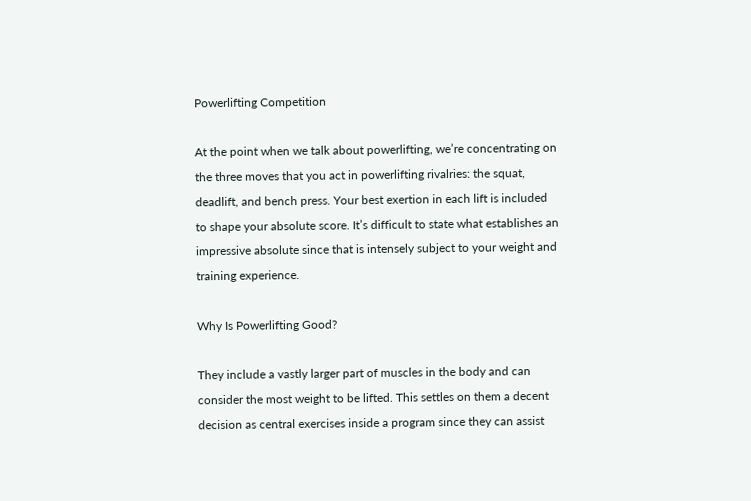Powerlifting Competition

At the point when we talk about powerlifting, we’re concentrating on the three moves that you act in powerlifting rivalries: the squat, deadlift, and bench press. Your best exertion in each lift is included to shape your absolute score. It’s difficult to state what establishes an impressive absolute since that is intensely subject to your weight and training experience.

Why Is Powerlifting Good?

They include a vastly larger part of muscles in the body and can consider the most weight to be lifted. This settles on them a decent decision as central exercises inside a program since they can assist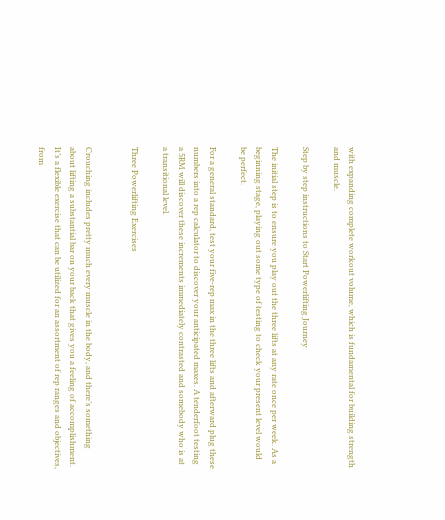with expanding complete workout volume, which is fundamental for building strength and muscle.

Step by step instructions to Start Powerlifting Journey

The initial step is to ensure you play out the three lifts at any rate once per week. As a beginning stage, playing out some type of testing to check your present level would be perfect.

For a general standard, test your five-rep max in the three lifts and afterward plug these numbers into a rep calculator to discover your anticipated maxes. A tenderfoot testing a 5RM will discover these increments immediately contrasted and somebody who is at a transitional level.

Three Powerlifting Exercises


Crouching includes pretty much every muscle in the body, and there’s something about lifting a substantial bar on your back that gives you a feeling of accomplishment. It’s a flexible exercise that can be utilized for an assortment of rep ranges and objectives, from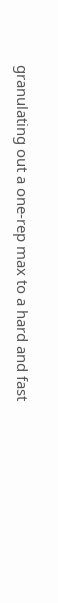granulating out a one-rep max to a hard and fast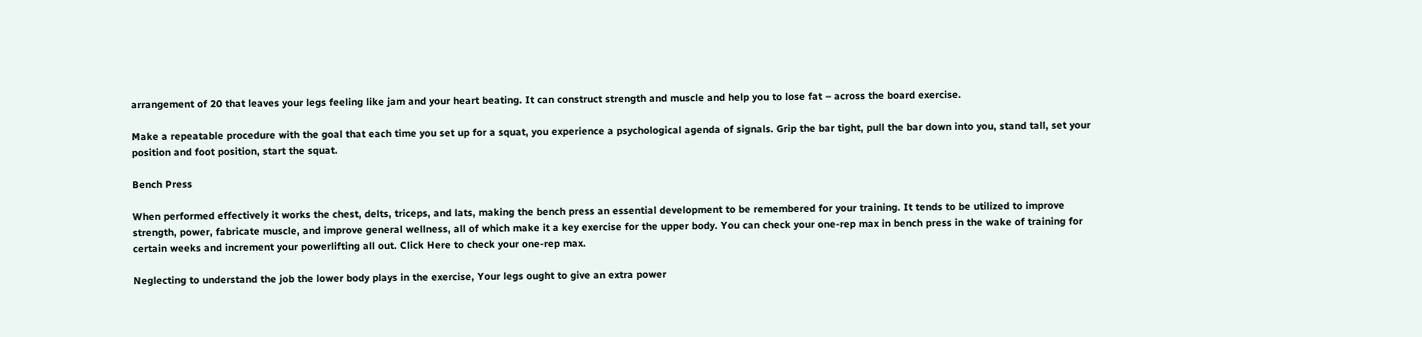arrangement of 20 that leaves your legs feeling like jam and your heart beating. It can construct strength and muscle and help you to lose fat – across the board exercise.

Make a repeatable procedure with the goal that each time you set up for a squat, you experience a psychological agenda of signals. Grip the bar tight, pull the bar down into you, stand tall, set your position and foot position, start the squat.

Bench Press

When performed effectively it works the chest, delts, triceps, and lats, making the bench press an essential development to be remembered for your training. It tends to be utilized to improve strength, power, fabricate muscle, and improve general wellness, all of which make it a key exercise for the upper body. You can check your one-rep max in bench press in the wake of training for certain weeks and increment your powerlifting all out. Click Here to check your one-rep max.

Neglecting to understand the job the lower body plays in the exercise, Your legs ought to give an extra power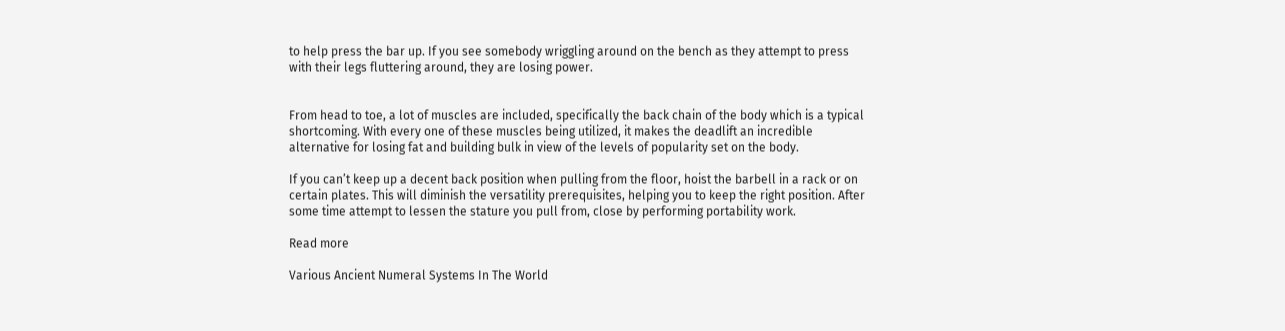to help press the bar up. If you see somebody wriggling around on the bench as they attempt to press with their legs fluttering around, they are losing power.


From head to toe, a lot of muscles are included, specifically the back chain of the body which is a typical shortcoming. With every one of these muscles being utilized, it makes the deadlift an incredible alternative for losing fat and building bulk in view of the levels of popularity set on the body.

If you can’t keep up a decent back position when pulling from the floor, hoist the barbell in a rack or on certain plates. This will diminish the versatility prerequisites, helping you to keep the right position. After some time attempt to lessen the stature you pull from, close by performing portability work.

Read more

Various Ancient Numeral Systems In The World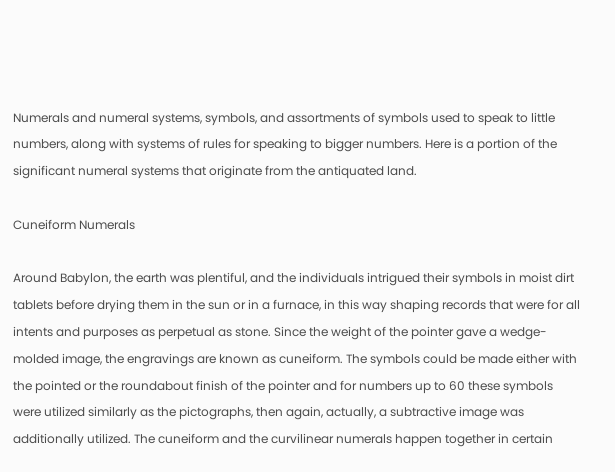Numerals and numeral systems, symbols, and assortments of symbols used to speak to little numbers, along with systems of rules for speaking to bigger numbers. Here is a portion of the significant numeral systems that originate from the antiquated land.

Cuneiform Numerals

Around Babylon, the earth was plentiful, and the individuals intrigued their symbols in moist dirt tablets before drying them in the sun or in a furnace, in this way shaping records that were for all intents and purposes as perpetual as stone. Since the weight of the pointer gave a wedge-molded image, the engravings are known as cuneiform. The symbols could be made either with the pointed or the roundabout finish of the pointer and for numbers up to 60 these symbols were utilized similarly as the pictographs, then again, actually, a subtractive image was additionally utilized. The cuneiform and the curvilinear numerals happen together in certain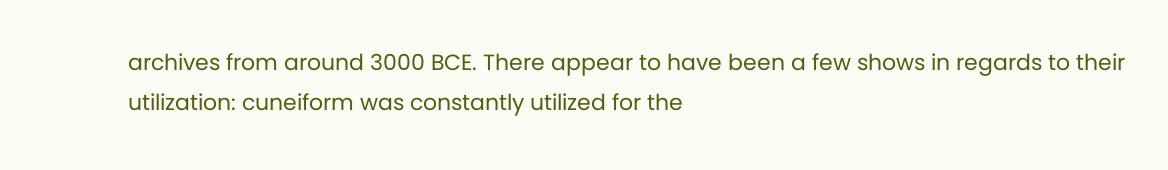archives from around 3000 BCE. There appear to have been a few shows in regards to their utilization: cuneiform was constantly utilized for the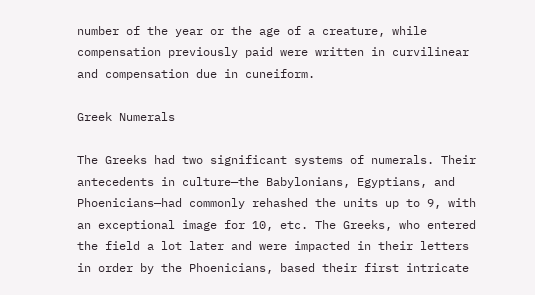number of the year or the age of a creature, while compensation previously paid were written in curvilinear and compensation due in cuneiform.

Greek Numerals

The Greeks had two significant systems of numerals. Their antecedents in culture—the Babylonians, Egyptians, and Phoenicians—had commonly rehashed the units up to 9, with an exceptional image for 10, etc. The Greeks, who entered the field a lot later and were impacted in their letters in order by the Phoenicians, based their first intricate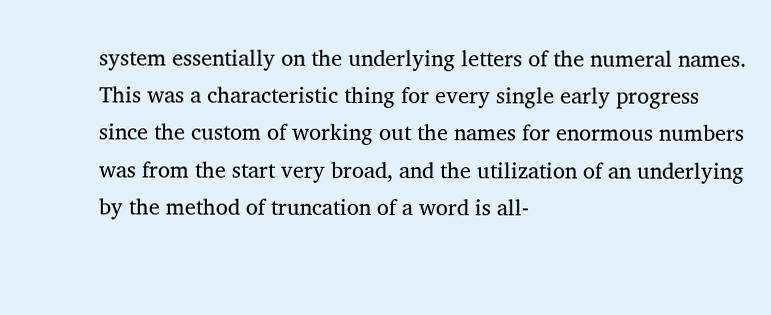system essentially on the underlying letters of the numeral names. This was a characteristic thing for every single early progress since the custom of working out the names for enormous numbers was from the start very broad, and the utilization of an underlying by the method of truncation of a word is all-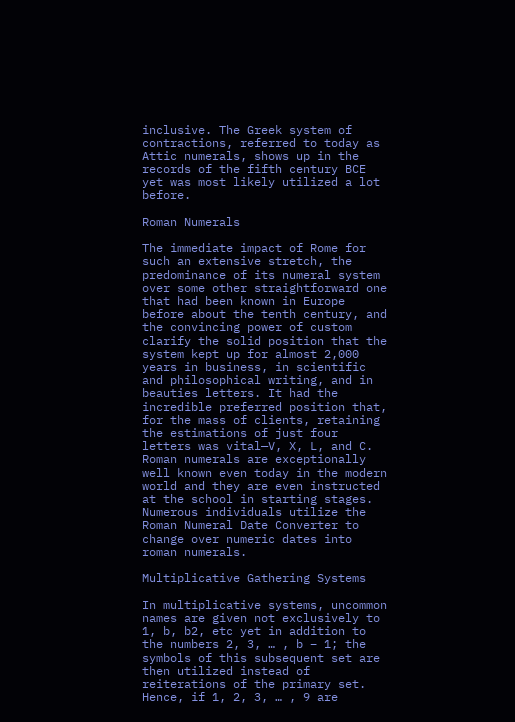inclusive. The Greek system of contractions, referred to today as Attic numerals, shows up in the records of the fifth century BCE yet was most likely utilized a lot before.

Roman Numerals

The immediate impact of Rome for such an extensive stretch, the predominance of its numeral system over some other straightforward one that had been known in Europe before about the tenth century, and the convincing power of custom clarify the solid position that the system kept up for almost 2,000 years in business, in scientific and philosophical writing, and in beauties letters. It had the incredible preferred position that, for the mass of clients, retaining the estimations of just four letters was vital—V, X, L, and C. Roman numerals are exceptionally well known even today in the modern world and they are even instructed at the school in starting stages. Numerous individuals utilize the Roman Numeral Date Converter to change over numeric dates into roman numerals.

Multiplicative Gathering Systems

In multiplicative systems, uncommon names are given not exclusively to 1, b, b2, etc yet in addition to the numbers 2, 3, … , b − 1; the symbols of this subsequent set are then utilized instead of reiterations of the primary set. Hence, if 1, 2, 3, … , 9 are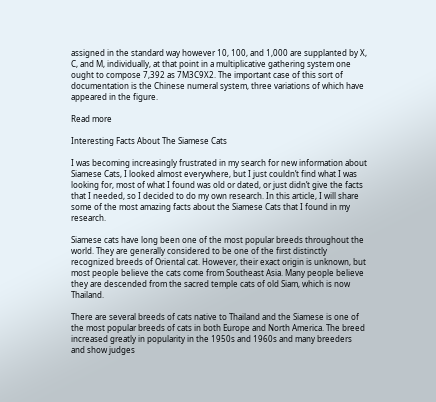assigned in the standard way however 10, 100, and 1,000 are supplanted by X, C, and M, individually, at that point in a multiplicative gathering system one ought to compose 7,392 as 7M3C9X2. The important case of this sort of documentation is the Chinese numeral system, three variations of which have appeared in the figure.

Read more

Interesting Facts About The Siamese Cats

I was becoming increasingly frustrated in my search for new information about Siamese Cats, I looked almost everywhere, but I just couldn’t find what I was looking for, most of what I found was old or dated, or just didn’t give the facts that I needed, so I decided to do my own research. In this article, I will share some of the most amazing facts about the Siamese Cats that I found in my research.

Siamese cats have long been one of the most popular breeds throughout the world. They are generally considered to be one of the first distinctly recognized breeds of Oriental cat. However, their exact origin is unknown, but most people believe the cats come from Southeast Asia. Many people believe they are descended from the sacred temple cats of old Siam, which is now Thailand.

There are several breeds of cats native to Thailand and the Siamese is one of the most popular breeds of cats in both Europe and North America. The breed increased greatly in popularity in the 1950s and 1960s and many breeders and show judges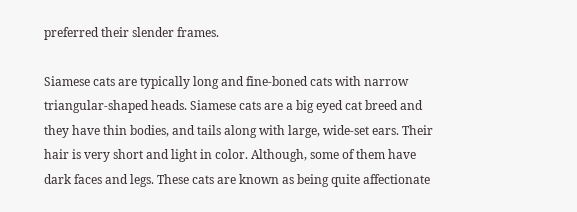preferred their slender frames.

Siamese cats are typically long and fine-boned cats with narrow triangular-shaped heads. Siamese cats are a big eyed cat breed and they have thin bodies, and tails along with large, wide-set ears. Their hair is very short and light in color. Although, some of them have dark faces and legs. These cats are known as being quite affectionate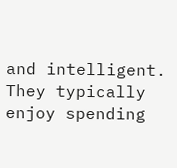and intelligent. They typically enjoy spending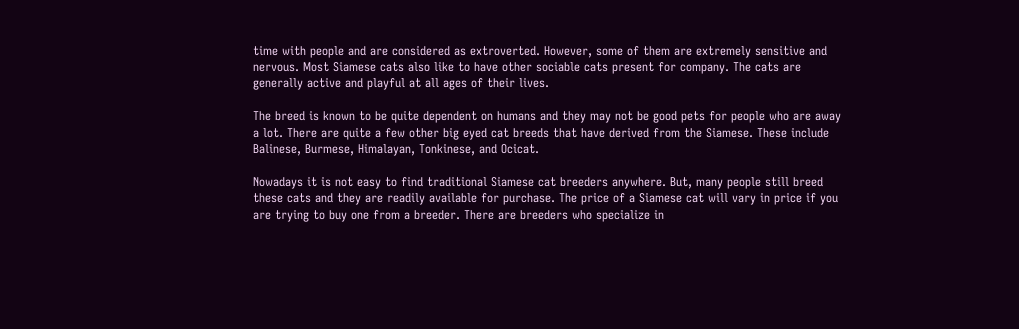time with people and are considered as extroverted. However, some of them are extremely sensitive and nervous. Most Siamese cats also like to have other sociable cats present for company. The cats are generally active and playful at all ages of their lives.

The breed is known to be quite dependent on humans and they may not be good pets for people who are away a lot. There are quite a few other big eyed cat breeds that have derived from the Siamese. These include Balinese, Burmese, Himalayan, Tonkinese, and Ocicat.

Nowadays it is not easy to find traditional Siamese cat breeders anywhere. But, many people still breed these cats and they are readily available for purchase. The price of a Siamese cat will vary in price if you are trying to buy one from a breeder. There are breeders who specialize in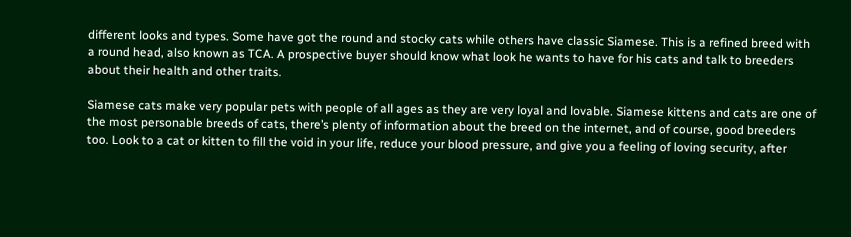different looks and types. Some have got the round and stocky cats while others have classic Siamese. This is a refined breed with a round head, also known as TCA. A prospective buyer should know what look he wants to have for his cats and talk to breeders about their health and other traits.

Siamese cats make very popular pets with people of all ages as they are very loyal and lovable. Siamese kittens and cats are one of the most personable breeds of cats, there’s plenty of information about the breed on the internet, and of course, good breeders too. Look to a cat or kitten to fill the void in your life, reduce your blood pressure, and give you a feeling of loving security, after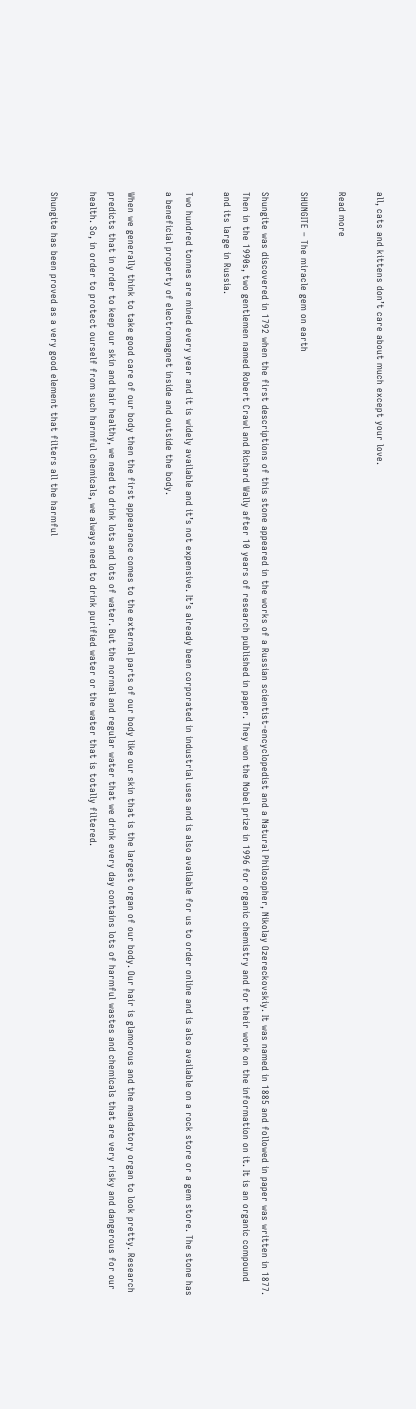all, cats and kittens don’t care about much except your love.

Read more

SHUNGITE – The miracle gem on earth

Shungite was discovered in 1792 when the first descriptions of this stone appeared in the works of a Russian scientist-encyclopedist and a Natural Philosopher, Nikolay Ozereckovskiy. It was named in 1885 and followed in paper was written in 1877. Then in the 1990s, two gentlemen named Robert Crawl and Richard Wally after 10 years of research published in paper. They won the Nobel prize in 1996 for organic chemistry and for their work on the information on it. It is an organic compound and its large in Russia.

Two hundred tonnes are mined every year and it is widely available and it’s not expensive. It’s already been corporated in industrial uses and is also available for us to order online and is also available on a rock store or a gem store. The stone has a beneficial property of electromagnet inside and outside the body.

When we generally think to take good care of our body then the first appearance comes to the external parts of our body like our skin that is the largest organ of our body. Our hair is glamorous and the mandatory organ to look pretty. Research predicts that in order to keep our skin and hair healthy, we need to drink lots and lots of water. But the normal and regular water that we drink every day contains lots of harmful wastes and chemicals that are very risky and dangerous for our health. So, in order to protect ourself from such harmful chemicals, we always need to drink purified water or the water that is totally filtered.

Shungite has been proved as a very good element that filters all the harmful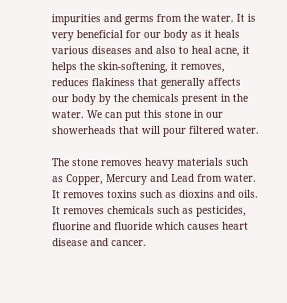impurities and germs from the water. It is very beneficial for our body as it heals various diseases and also to heal acne, it helps the skin-softening, it removes, reduces flakiness that generally affects our body by the chemicals present in the water. We can put this stone in our showerheads that will pour filtered water.

The stone removes heavy materials such as Copper, Mercury and Lead from water. It removes toxins such as dioxins and oils. It removes chemicals such as pesticides, fluorine and fluoride which causes heart disease and cancer.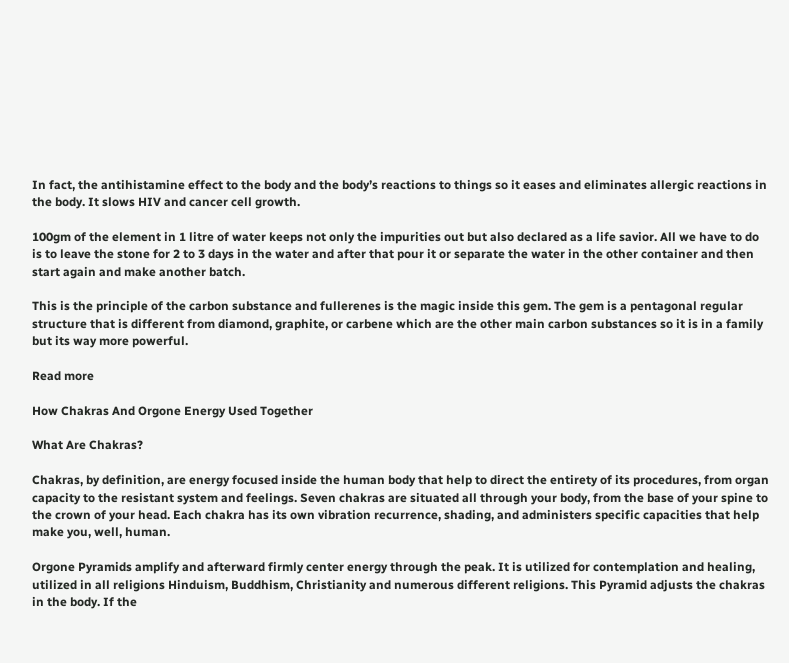In fact, the antihistamine effect to the body and the body’s reactions to things so it eases and eliminates allergic reactions in the body. It slows HIV and cancer cell growth.

100gm of the element in 1 litre of water keeps not only the impurities out but also declared as a life savior. All we have to do is to leave the stone for 2 to 3 days in the water and after that pour it or separate the water in the other container and then start again and make another batch.

This is the principle of the carbon substance and fullerenes is the magic inside this gem. The gem is a pentagonal regular structure that is different from diamond, graphite, or carbene which are the other main carbon substances so it is in a family but its way more powerful.

Read more

How Chakras And Orgone Energy Used Together

What Are Chakras?

Chakras, by definition, are energy focused inside the human body that help to direct the entirety of its procedures, from organ capacity to the resistant system and feelings. Seven chakras are situated all through your body, from the base of your spine to the crown of your head. Each chakra has its own vibration recurrence, shading, and administers specific capacities that help make you, well, human.

Orgone Pyramids amplify and afterward firmly center energy through the peak. It is utilized for contemplation and healing, utilized in all religions Hinduism, Buddhism, Christianity and numerous different religions. This Pyramid adjusts the chakras in the body. If the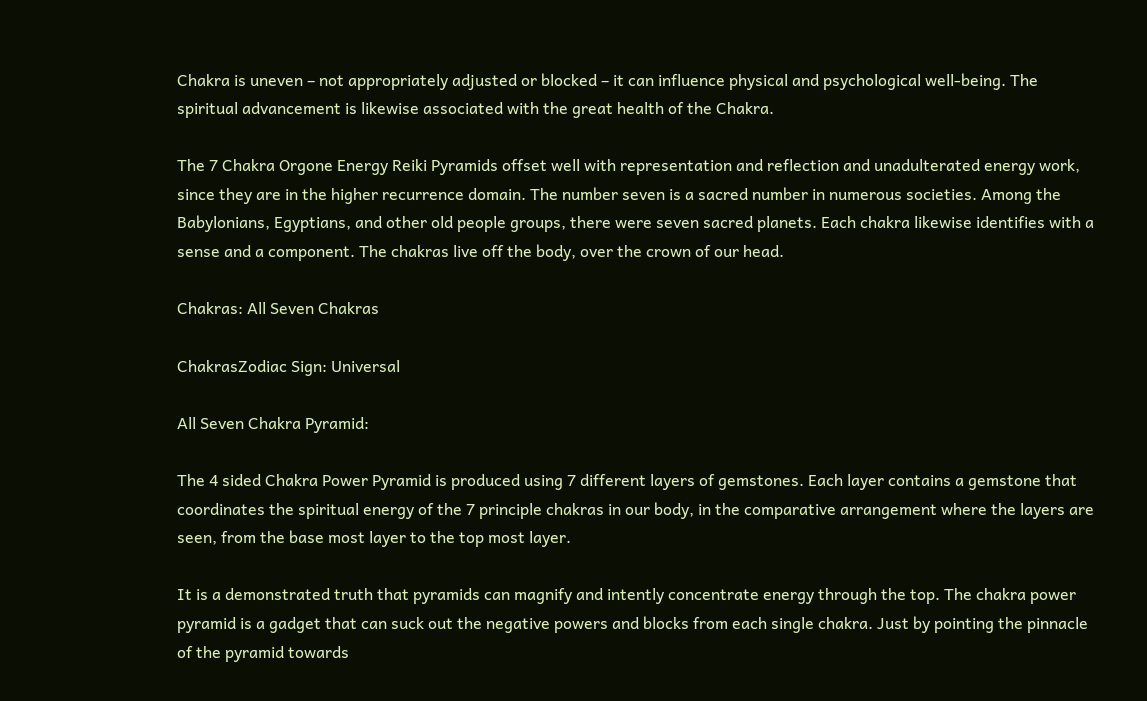Chakra is uneven – not appropriately adjusted or blocked – it can influence physical and psychological well-being. The spiritual advancement is likewise associated with the great health of the Chakra.

The 7 Chakra Orgone Energy Reiki Pyramids offset well with representation and reflection and unadulterated energy work, since they are in the higher recurrence domain. The number seven is a sacred number in numerous societies. Among the Babylonians, Egyptians, and other old people groups, there were seven sacred planets. Each chakra likewise identifies with a sense and a component. The chakras live off the body, over the crown of our head.

Chakras: All Seven Chakras

ChakrasZodiac Sign: Universal

All Seven Chakra Pyramid:

The 4 sided Chakra Power Pyramid is produced using 7 different layers of gemstones. Each layer contains a gemstone that coordinates the spiritual energy of the 7 principle chakras in our body, in the comparative arrangement where the layers are seen, from the base most layer to the top most layer.

It is a demonstrated truth that pyramids can magnify and intently concentrate energy through the top. The chakra power pyramid is a gadget that can suck out the negative powers and blocks from each single chakra. Just by pointing the pinnacle of the pyramid towards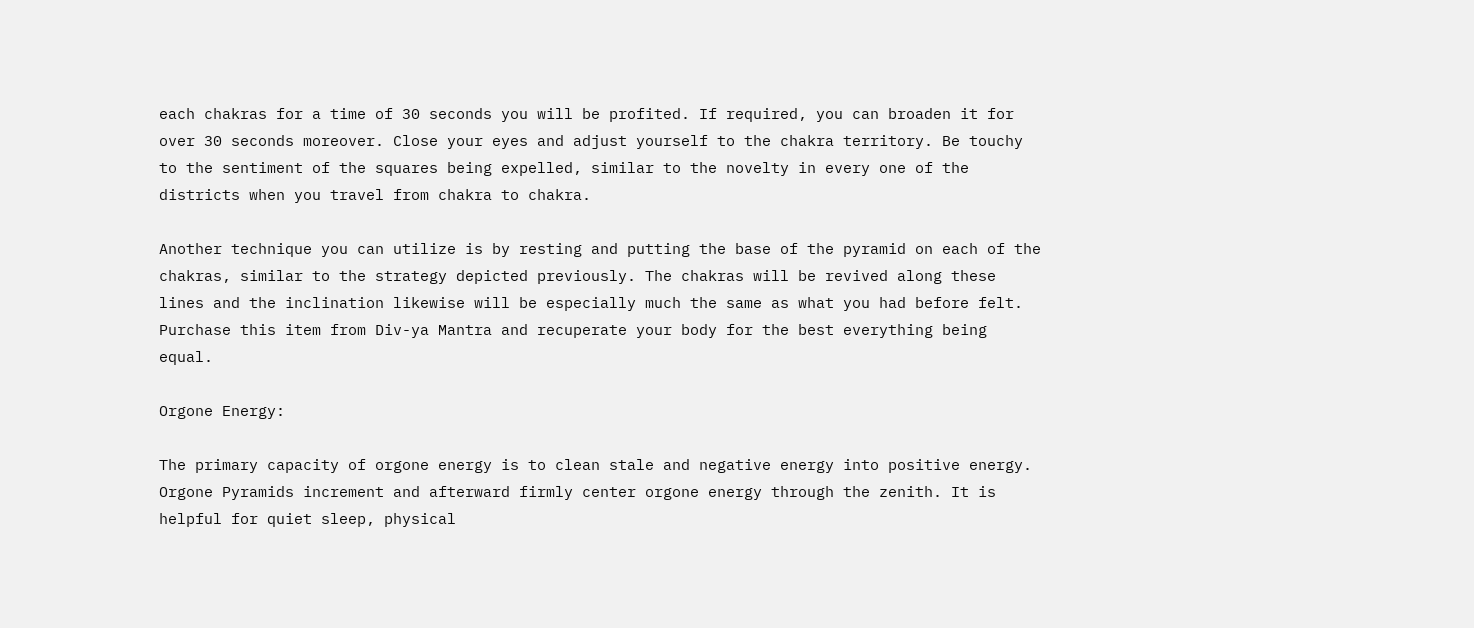each chakras for a time of 30 seconds you will be profited. If required, you can broaden it for over 30 seconds moreover. Close your eyes and adjust yourself to the chakra territory. Be touchy to the sentiment of the squares being expelled, similar to the novelty in every one of the districts when you travel from chakra to chakra.

Another technique you can utilize is by resting and putting the base of the pyramid on each of the chakras, similar to the strategy depicted previously. The chakras will be revived along these lines and the inclination likewise will be especially much the same as what you had before felt. Purchase this item from Div-ya Mantra and recuperate your body for the best everything being equal.

Orgone Energy:

The primary capacity of orgone energy is to clean stale and negative energy into positive energy. Orgone Pyramids increment and afterward firmly center orgone energy through the zenith. It is helpful for quiet sleep, physical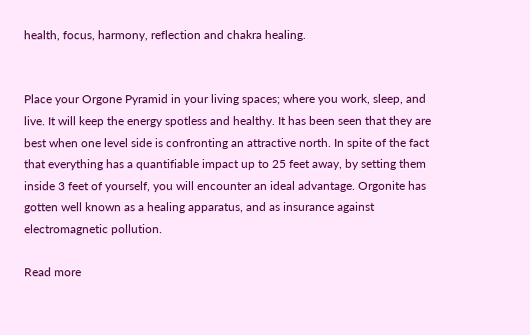health, focus, harmony, reflection and chakra healing.


Place your Orgone Pyramid in your living spaces; where you work, sleep, and live. It will keep the energy spotless and healthy. It has been seen that they are best when one level side is confronting an attractive north. In spite of the fact that everything has a quantifiable impact up to 25 feet away, by setting them inside 3 feet of yourself, you will encounter an ideal advantage. Orgonite has gotten well known as a healing apparatus, and as insurance against electromagnetic pollution.

Read more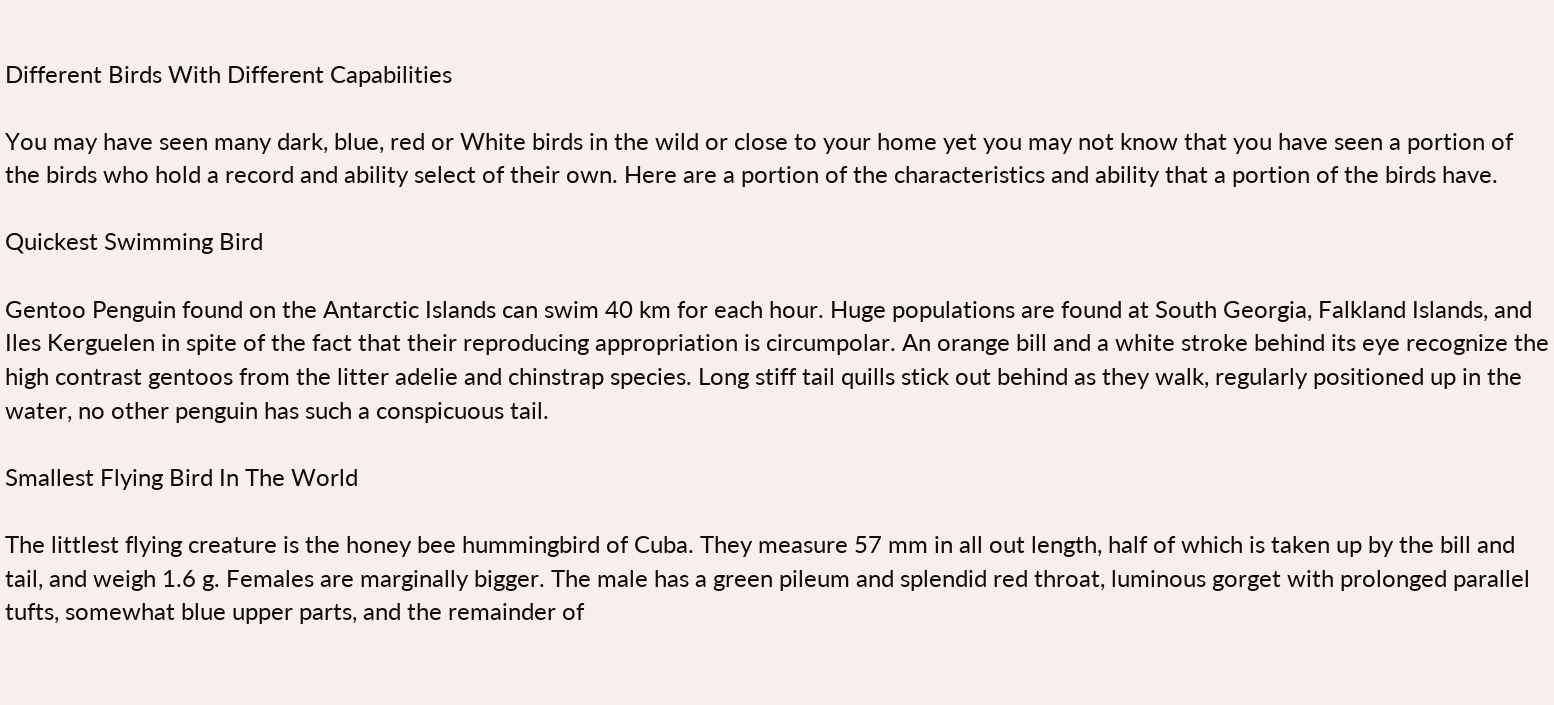Different Birds With Different Capabilities

You may have seen many dark, blue, red or White birds in the wild or close to your home yet you may not know that you have seen a portion of the birds who hold a record and ability select of their own. Here are a portion of the characteristics and ability that a portion of the birds have.

Quickest Swimming Bird

Gentoo Penguin found on the Antarctic Islands can swim 40 km for each hour. Huge populations are found at South Georgia, Falkland Islands, and Iles Kerguelen in spite of the fact that their reproducing appropriation is circumpolar. An orange bill and a white stroke behind its eye recognize the high contrast gentoos from the litter adelie and chinstrap species. Long stiff tail quills stick out behind as they walk, regularly positioned up in the water, no other penguin has such a conspicuous tail.

Smallest Flying Bird In The World

The littlest flying creature is the honey bee hummingbird of Cuba. They measure 57 mm in all out length, half of which is taken up by the bill and tail, and weigh 1.6 g. Females are marginally bigger. The male has a green pileum and splendid red throat, luminous gorget with prolonged parallel tufts, somewhat blue upper parts, and the remainder of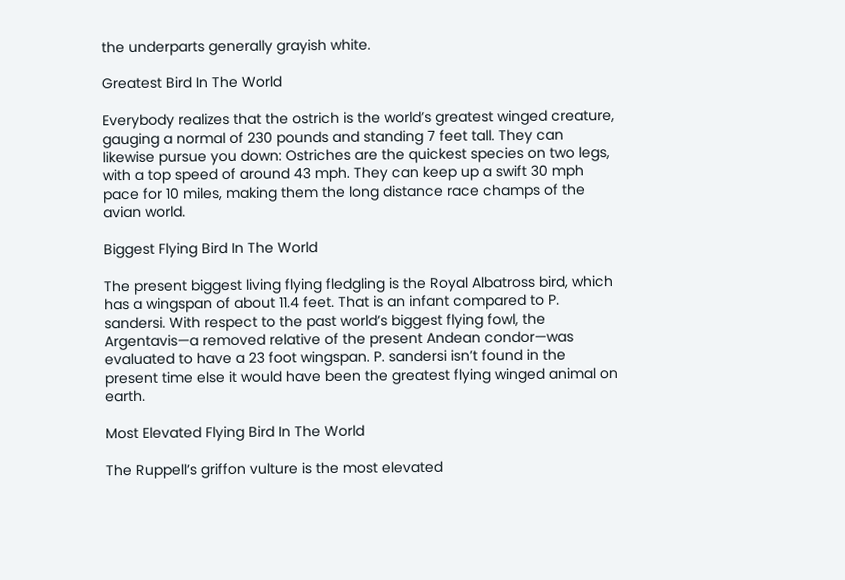the underparts generally grayish white.

Greatest Bird In The World

Everybody realizes that the ostrich is the world’s greatest winged creature, gauging a normal of 230 pounds and standing 7 feet tall. They can likewise pursue you down: Ostriches are the quickest species on two legs, with a top speed of around 43 mph. They can keep up a swift 30 mph pace for 10 miles, making them the long distance race champs of the avian world.

Biggest Flying Bird In The World

The present biggest living flying fledgling is the Royal Albatross bird, which has a wingspan of about 11.4 feet. That is an infant compared to P. sandersi. With respect to the past world’s biggest flying fowl, the Argentavis—a removed relative of the present Andean condor—was evaluated to have a 23 foot wingspan. P. sandersi isn’t found in the present time else it would have been the greatest flying winged animal on earth.

Most Elevated Flying Bird In The World

The Ruppell’s griffon vulture is the most elevated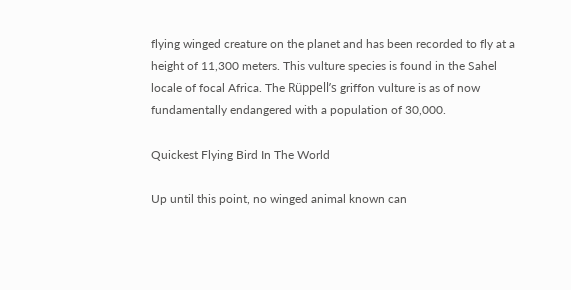flying winged creature on the planet and has been recorded to fly at a height of 11,300 meters. This vulture species is found in the Sahel locale of focal Africa. The Rüppell’s griffon vulture is as of now fundamentally endangered with a population of 30,000.

Quickest Flying Bird In The World

Up until this point, no winged animal known can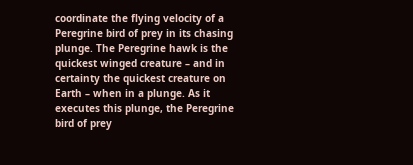coordinate the flying velocity of a Peregrine bird of prey in its chasing plunge. The Peregrine hawk is the quickest winged creature – and in certainty the quickest creature on Earth – when in a plunge. As it executes this plunge, the Peregrine bird of prey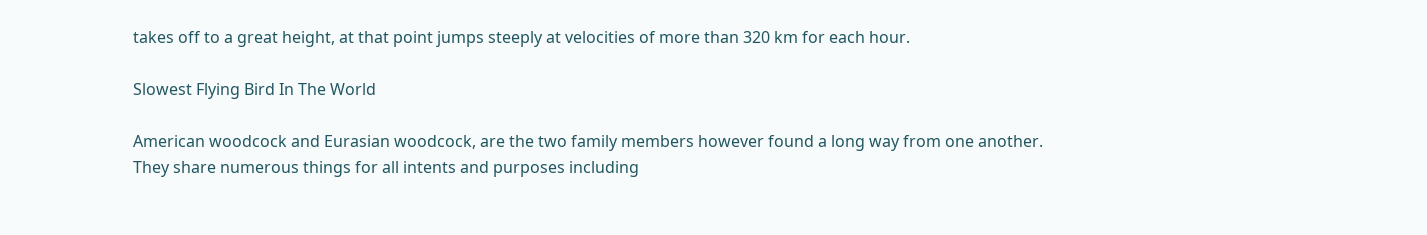takes off to a great height, at that point jumps steeply at velocities of more than 320 km for each hour.

Slowest Flying Bird In The World

American woodcock and Eurasian woodcock, are the two family members however found a long way from one another. They share numerous things for all intents and purposes including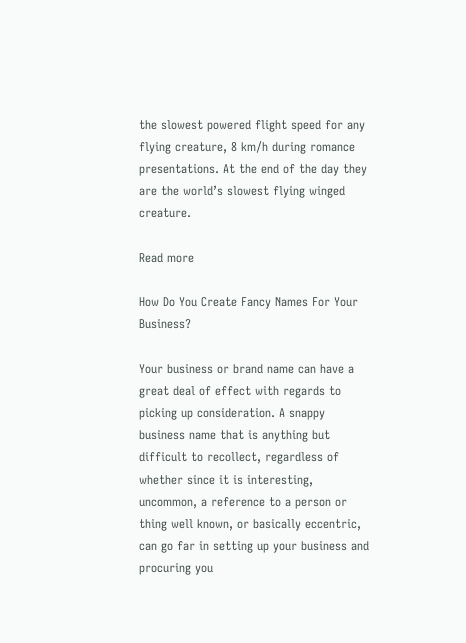the slowest powered flight speed for any flying creature, 8 km/h during romance presentations. At the end of the day they are the world’s slowest flying winged creature.

Read more

How Do You Create Fancy Names For Your Business?

Your business or brand name can have a great deal of effect with regards to picking up consideration. A snappy business name that is anything but difficult to recollect, regardless of whether since it is interesting, uncommon, a reference to a person or thing well known, or basically eccentric, can go far in setting up your business and procuring you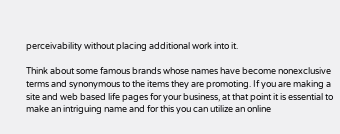perceivability without placing additional work into it.

Think about some famous brands whose names have become nonexclusive terms and synonymous to the items they are promoting. If you are making a site and web based life pages for your business, at that point it is essential to make an intriguing name and for this you can utilize an online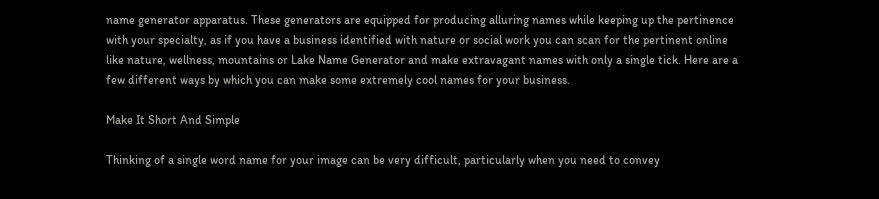name generator apparatus. These generators are equipped for producing alluring names while keeping up the pertinence with your specialty, as if you have a business identified with nature or social work you can scan for the pertinent online like nature, wellness, mountains or Lake Name Generator and make extravagant names with only a single tick. Here are a few different ways by which you can make some extremely cool names for your business.

Make It Short And Simple

Thinking of a single word name for your image can be very difficult, particularly when you need to convey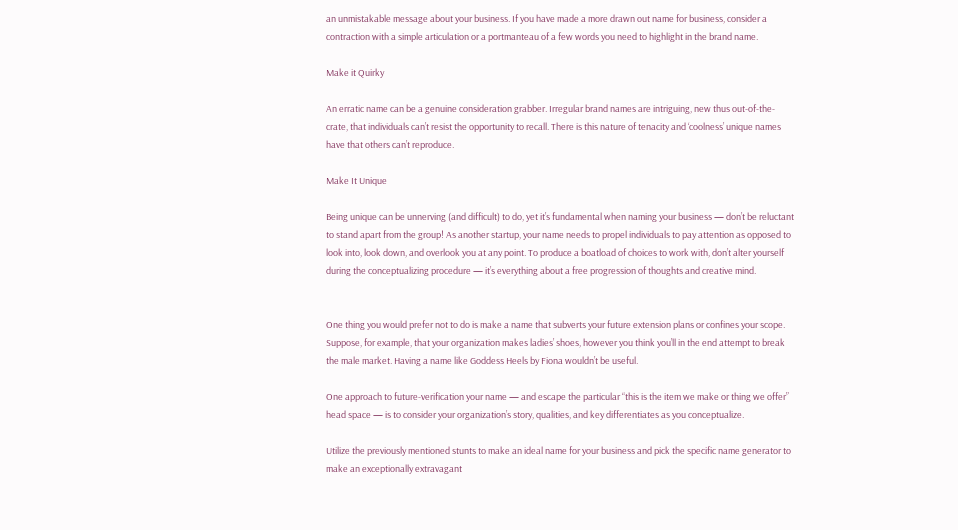an unmistakable message about your business. If you have made a more drawn out name for business, consider a contraction with a simple articulation or a portmanteau of a few words you need to highlight in the brand name.

Make it Quirky

An erratic name can be a genuine consideration grabber. Irregular brand names are intriguing, new thus out-of-the-crate, that individuals can’t resist the opportunity to recall. There is this nature of tenacity and ‘coolness’ unique names have that others can’t reproduce.

Make It Unique

Being unique can be unnerving (and difficult) to do, yet it’s fundamental when naming your business — don’t be reluctant to stand apart from the group! As another startup, your name needs to propel individuals to pay attention as opposed to look into, look down, and overlook you at any point. To produce a boatload of choices to work with, don’t alter yourself during the conceptualizing procedure — it’s everything about a free progression of thoughts and creative mind.


One thing you would prefer not to do is make a name that subverts your future extension plans or confines your scope. Suppose, for example, that your organization makes ladies’ shoes, however you think you’ll in the end attempt to break the male market. Having a name like Goddess Heels by Fiona wouldn’t be useful.

One approach to future-verification your name — and escape the particular “this is the item we make or thing we offer” head space — is to consider your organization’s story, qualities, and key differentiates as you conceptualize.

Utilize the previously mentioned stunts to make an ideal name for your business and pick the specific name generator to make an exceptionally extravagant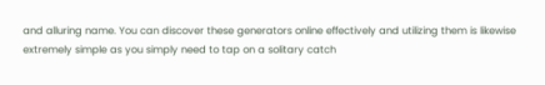and alluring name. You can discover these generators online effectively and utilizing them is likewise extremely simple as you simply need to tap on a solitary catch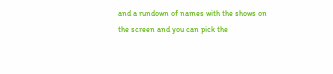and a rundown of names with the shows on the screen and you can pick the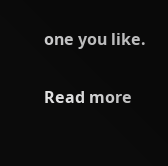one you like.

Read more